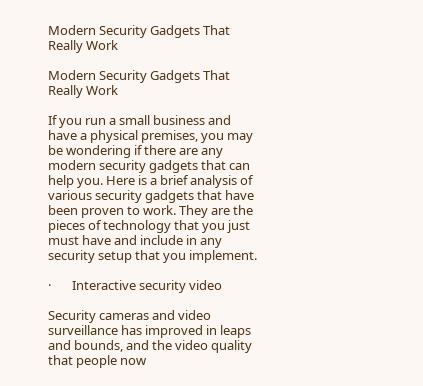Modern Security Gadgets That Really Work

Modern Security Gadgets That Really Work

If you run a small business and have a physical premises, you may be wondering if there are any modern security gadgets that can help you. Here is a brief analysis of various security gadgets that have been proven to work. They are the pieces of technology that you just must have and include in any security setup that you implement.

·       Interactive security video

Security cameras and video surveillance has improved in leaps and bounds, and the video quality that people now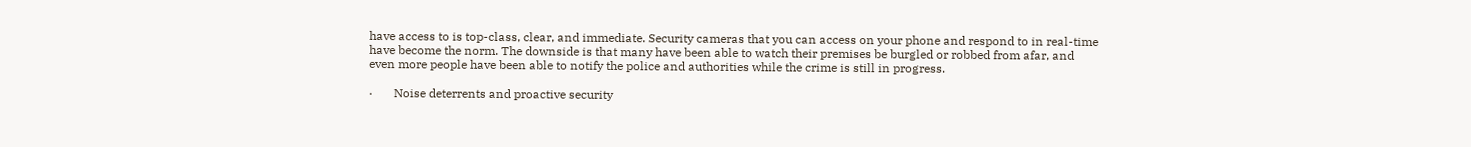have access to is top-class, clear, and immediate. Security cameras that you can access on your phone and respond to in real-time have become the norm. The downside is that many have been able to watch their premises be burgled or robbed from afar, and even more people have been able to notify the police and authorities while the crime is still in progress.

·       Noise deterrents and proactive security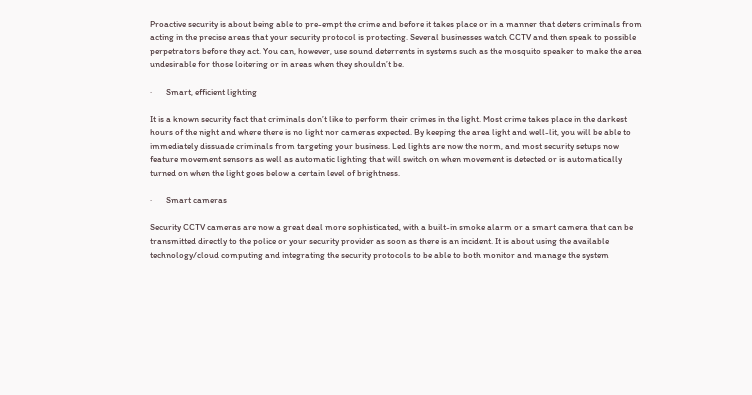Proactive security is about being able to pre-empt the crime and before it takes place or in a manner that deters criminals from acting in the precise areas that your security protocol is protecting. Several businesses watch CCTV and then speak to possible perpetrators before they act. You can, however, use sound deterrents in systems such as the mosquito speaker to make the area undesirable for those loitering or in areas when they shouldn’t be.

·       Smart, efficient lighting

It is a known security fact that criminals don’t like to perform their crimes in the light. Most crime takes place in the darkest hours of the night and where there is no light nor cameras expected. By keeping the area light and well-lit, you will be able to immediately dissuade criminals from targeting your business. Led lights are now the norm, and most security setups now feature movement sensors as well as automatic lighting that will switch on when movement is detected or is automatically turned on when the light goes below a certain level of brightness.

·       Smart cameras

Security CCTV cameras are now a great deal more sophisticated, with a built-in smoke alarm or a smart camera that can be transmitted directly to the police or your security provider as soon as there is an incident. It is about using the available technology/cloud computing and integrating the security protocols to be able to both monitor and manage the system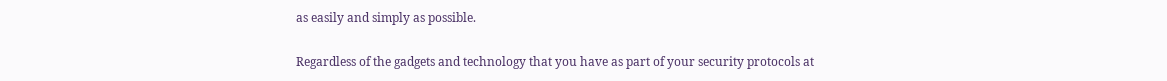as easily and simply as possible.

Regardless of the gadgets and technology that you have as part of your security protocols at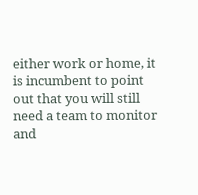either work or home, it is incumbent to point out that you will still need a team to monitor and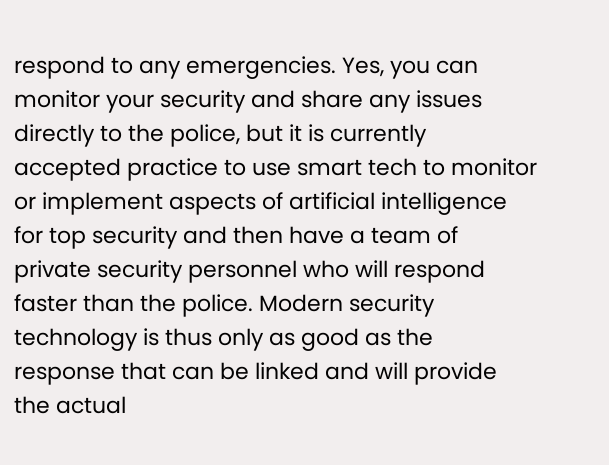respond to any emergencies. Yes, you can monitor your security and share any issues directly to the police, but it is currently accepted practice to use smart tech to monitor or implement aspects of artificial intelligence for top security and then have a team of private security personnel who will respond faster than the police. Modern security technology is thus only as good as the response that can be linked and will provide the actual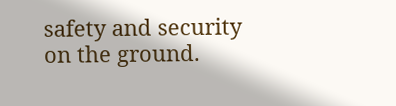safety and security on the ground.